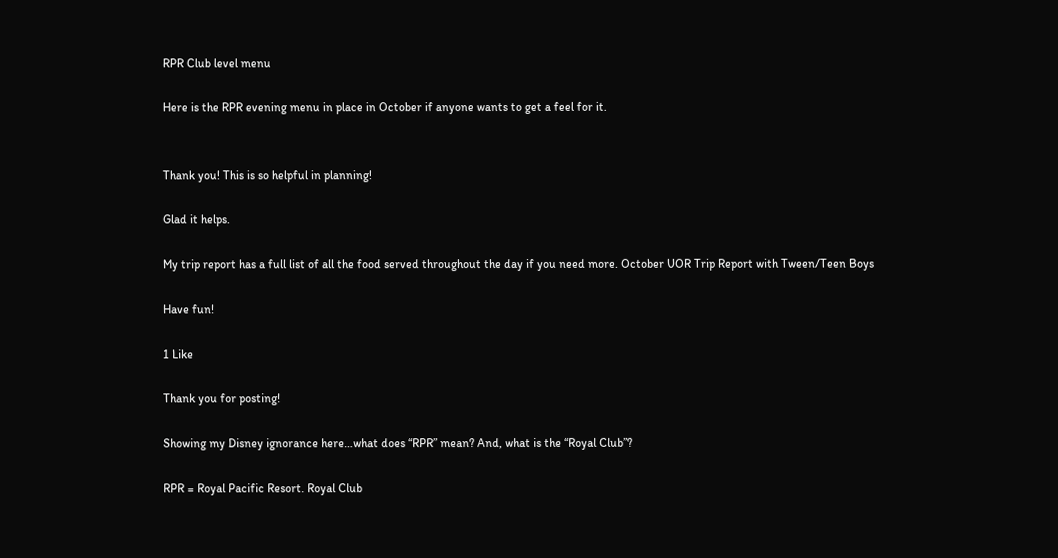RPR Club level menu

Here is the RPR evening menu in place in October if anyone wants to get a feel for it.


Thank you! This is so helpful in planning!

Glad it helps.

My trip report has a full list of all the food served throughout the day if you need more. October UOR Trip Report with Tween/Teen Boys

Have fun!

1 Like

Thank you for posting!

Showing my Disney ignorance here…what does “RPR” mean? And, what is the “Royal Club”?

RPR = Royal Pacific Resort. Royal Club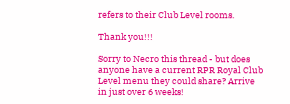refers to their Club Level rooms.

Thank you!!!

Sorry to Necro this thread - but does anyone have a current RPR Royal Club Level menu they could share? Arrive in just over 6 weeks!